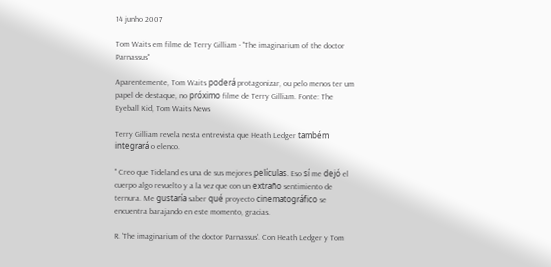14 junho 2007

Tom Waits em filme de Terry Gilliam - "The imaginarium of the doctor Parnassus"

Aparentemente, Tom Waits poderá protagonizar, ou pelo menos ter um papel de destaque, no próximo filme de Terry Gilliam. Fonte: The Eyeball Kid, Tom Waits News

Terry Gilliam revela nesta entrevista que Heath Ledger também integrará o elenco.

" Creo que Tideland es una de sus mejores películas. Eso sí me dejó el cuerpo algo revuelto y a la vez que con un extraño sentimiento de ternura. Me gustaría saber qué proyecto cinematográfico se encuentra barajando en este momento, gracias.

R. 'The imaginarium of the doctor Parnassus'. Con Heath Ledger y Tom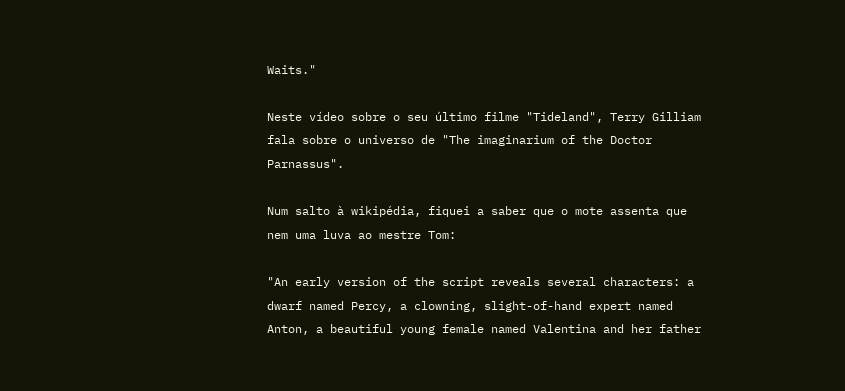Waits."

Neste vídeo sobre o seu último filme "Tideland", Terry Gilliam fala sobre o universo de "The imaginarium of the Doctor Parnassus".

Num salto à wikipédia, fiquei a saber que o mote assenta que nem uma luva ao mestre Tom:

"An early version of the script reveals several characters: a dwarf named Percy, a clowning, slight-of-hand expert named Anton, a beautiful young female named Valentina and her father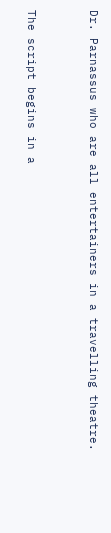Dr. Parnassus who are all entertainers in a travelling theatre.


The script begins in a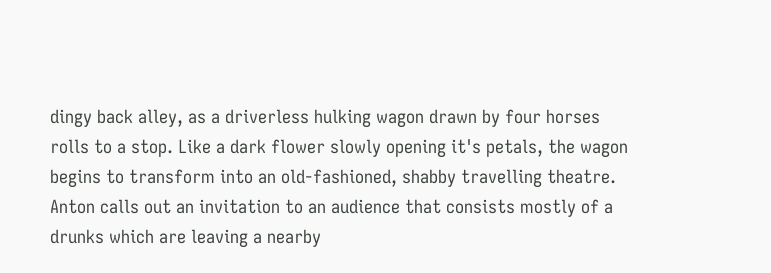dingy back alley, as a driverless hulking wagon drawn by four horses rolls to a stop. Like a dark flower slowly opening it's petals, the wagon begins to transform into an old-fashioned, shabby travelling theatre. Anton calls out an invitation to an audience that consists mostly of a drunks which are leaving a nearby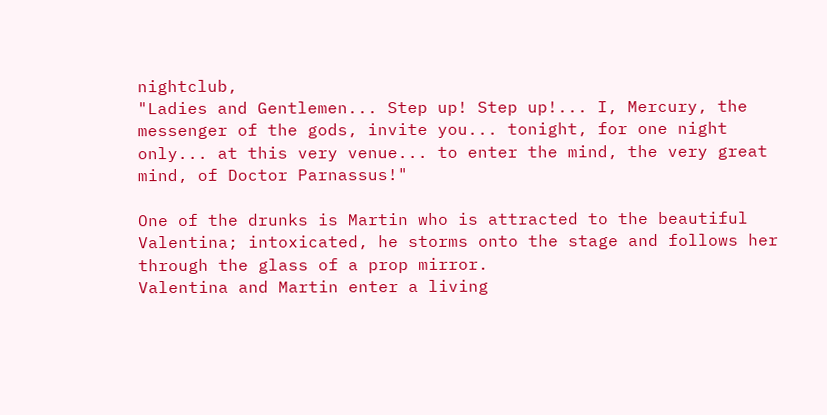nightclub,
"Ladies and Gentlemen... Step up! Step up!... I, Mercury, the messenger of the gods, invite you... tonight, for one night only... at this very venue... to enter the mind, the very great mind, of Doctor Parnassus!"

One of the drunks is Martin who is attracted to the beautiful Valentina; intoxicated, he storms onto the stage and follows her through the glass of a prop mirror.
Valentina and Martin enter a living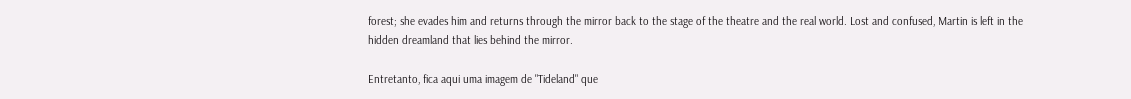forest; she evades him and returns through the mirror back to the stage of the theatre and the real world. Lost and confused, Martin is left in the hidden dreamland that lies behind the mirror.

Entretanto, fica aqui uma imagem de "Tideland" que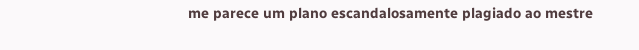me parece um plano escandalosamente plagiado ao mestre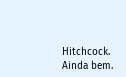Hitchcock. Ainda bem.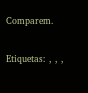Comparem.


Etiquetas: , , ,